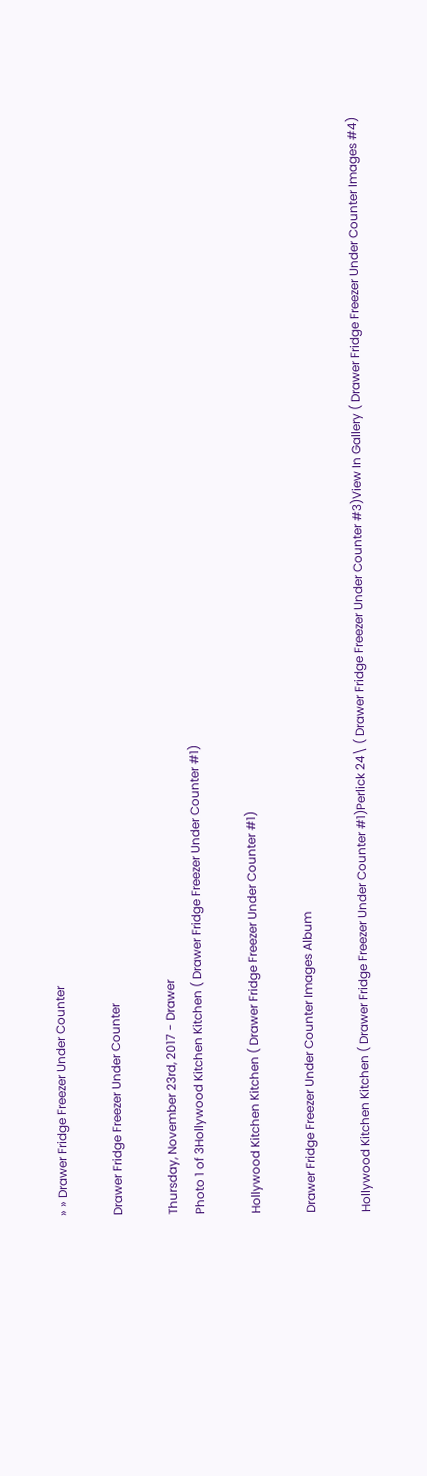» » Drawer Fridge Freezer Under Counter

Drawer Fridge Freezer Under Counter

Thursday, November 23rd, 2017 - Drawer
Photo 1 of 3Hollywood Kitchen Kitchen ( Drawer Fridge Freezer Under Counter #1)

Hollywood Kitchen Kitchen ( Drawer Fridge Freezer Under Counter #1)

Drawer Fridge Freezer Under Counter Images Album

Hollywood Kitchen Kitchen ( Drawer Fridge Freezer Under Counter #1)Perlick 24\ ( Drawer Fridge Freezer Under Counter #3)View In Gallery ( Drawer Fridge Freezer Under Counter Images #4)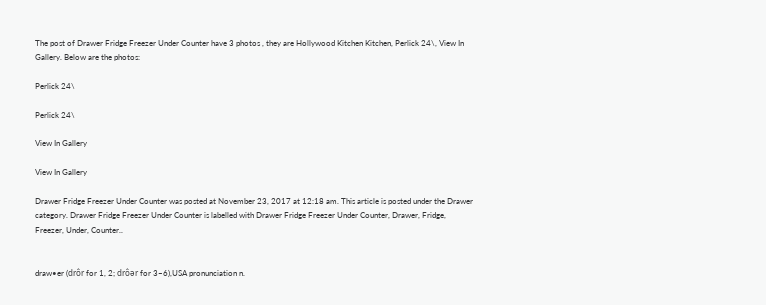The post of Drawer Fridge Freezer Under Counter have 3 photos , they are Hollywood Kitchen Kitchen, Perlick 24\, View In Gallery. Below are the photos:

Perlick 24\

Perlick 24\

View In Gallery

View In Gallery

Drawer Fridge Freezer Under Counter was posted at November 23, 2017 at 12:18 am. This article is posted under the Drawer category. Drawer Fridge Freezer Under Counter is labelled with Drawer Fridge Freezer Under Counter, Drawer, Fridge, Freezer, Under, Counter..


draw•er (drôr for 1, 2; drôər for 3–6),USA pronunciation n.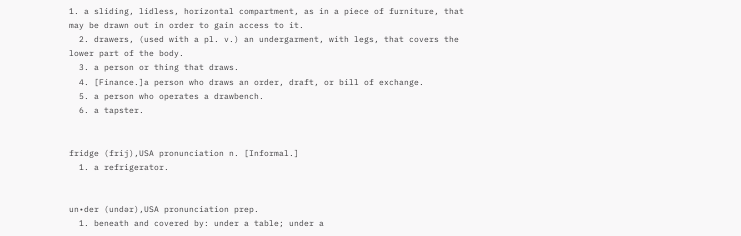1. a sliding, lidless, horizontal compartment, as in a piece of furniture, that may be drawn out in order to gain access to it.
  2. drawers, (used with a pl. v.) an undergarment, with legs, that covers the lower part of the body.
  3. a person or thing that draws.
  4. [Finance.]a person who draws an order, draft, or bill of exchange.
  5. a person who operates a drawbench.
  6. a tapster.


fridge (frij),USA pronunciation n. [Informal.]
  1. a refrigerator.


un•der (undər),USA pronunciation prep.
  1. beneath and covered by: under a table; under a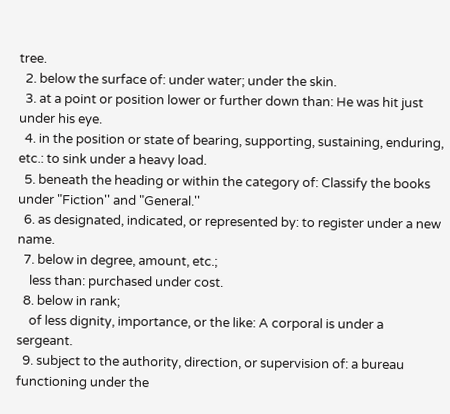tree.
  2. below the surface of: under water; under the skin.
  3. at a point or position lower or further down than: He was hit just under his eye.
  4. in the position or state of bearing, supporting, sustaining, enduring, etc.: to sink under a heavy load.
  5. beneath the heading or within the category of: Classify the books under "Fiction'' and "General.''
  6. as designated, indicated, or represented by: to register under a new name.
  7. below in degree, amount, etc.;
    less than: purchased under cost.
  8. below in rank;
    of less dignity, importance, or the like: A corporal is under a sergeant.
  9. subject to the authority, direction, or supervision of: a bureau functioning under the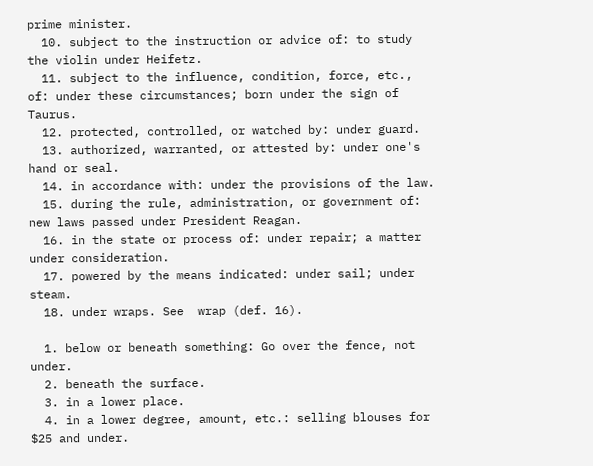prime minister.
  10. subject to the instruction or advice of: to study the violin under Heifetz.
  11. subject to the influence, condition, force, etc., of: under these circumstances; born under the sign of Taurus.
  12. protected, controlled, or watched by: under guard.
  13. authorized, warranted, or attested by: under one's hand or seal.
  14. in accordance with: under the provisions of the law.
  15. during the rule, administration, or government of: new laws passed under President Reagan.
  16. in the state or process of: under repair; a matter under consideration.
  17. powered by the means indicated: under sail; under steam.
  18. under wraps. See  wrap (def. 16).

  1. below or beneath something: Go over the fence, not under.
  2. beneath the surface.
  3. in a lower place.
  4. in a lower degree, amount, etc.: selling blouses for $25 and under.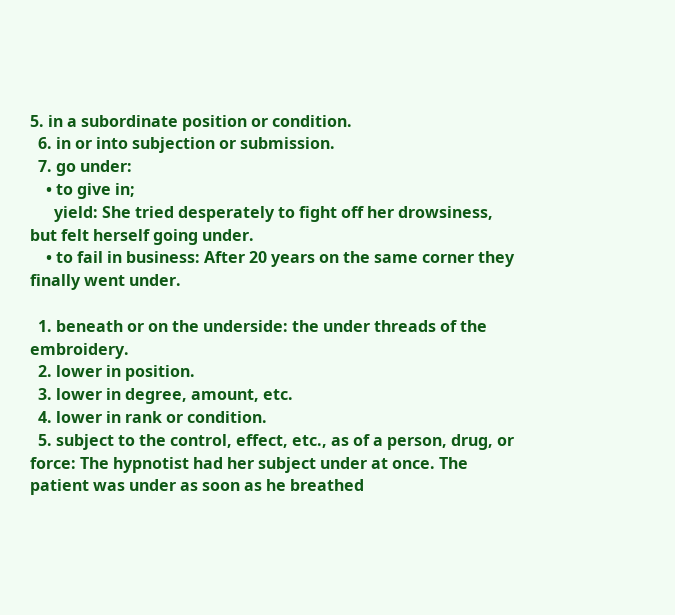5. in a subordinate position or condition.
  6. in or into subjection or submission.
  7. go under:
    • to give in;
      yield: She tried desperately to fight off her drowsiness, but felt herself going under.
    • to fail in business: After 20 years on the same corner they finally went under.

  1. beneath or on the underside: the under threads of the embroidery.
  2. lower in position.
  3. lower in degree, amount, etc.
  4. lower in rank or condition.
  5. subject to the control, effect, etc., as of a person, drug, or force: The hypnotist had her subject under at once. The patient was under as soon as he breathed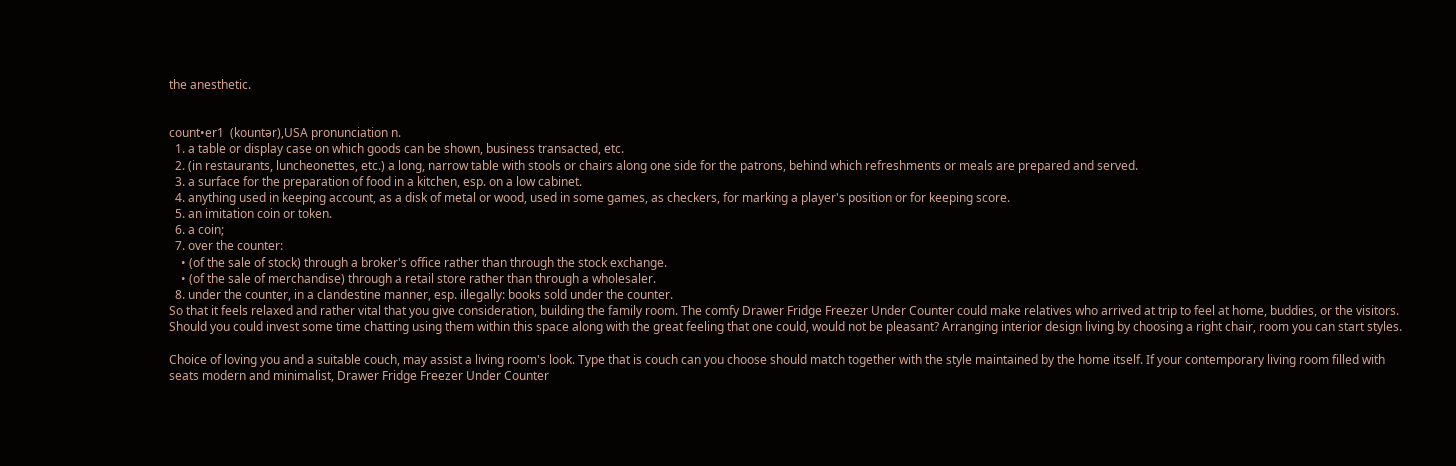the anesthetic.


count•er1  (kountər),USA pronunciation n.
  1. a table or display case on which goods can be shown, business transacted, etc.
  2. (in restaurants, luncheonettes, etc.) a long, narrow table with stools or chairs along one side for the patrons, behind which refreshments or meals are prepared and served.
  3. a surface for the preparation of food in a kitchen, esp. on a low cabinet.
  4. anything used in keeping account, as a disk of metal or wood, used in some games, as checkers, for marking a player's position or for keeping score.
  5. an imitation coin or token.
  6. a coin;
  7. over the counter:
    • (of the sale of stock) through a broker's office rather than through the stock exchange.
    • (of the sale of merchandise) through a retail store rather than through a wholesaler.
  8. under the counter, in a clandestine manner, esp. illegally: books sold under the counter.
So that it feels relaxed and rather vital that you give consideration, building the family room. The comfy Drawer Fridge Freezer Under Counter could make relatives who arrived at trip to feel at home, buddies, or the visitors. Should you could invest some time chatting using them within this space along with the great feeling that one could, would not be pleasant? Arranging interior design living by choosing a right chair, room you can start styles.

Choice of loving you and a suitable couch, may assist a living room's look. Type that is couch can you choose should match together with the style maintained by the home itself. If your contemporary living room filled with seats modern and minimalist, Drawer Fridge Freezer Under Counter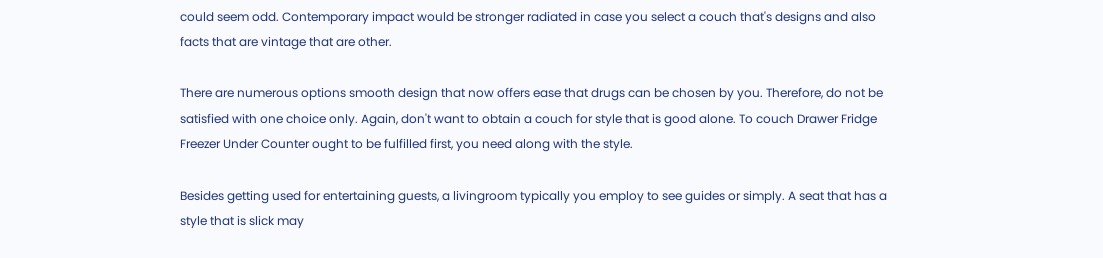could seem odd. Contemporary impact would be stronger radiated in case you select a couch that's designs and also facts that are vintage that are other.

There are numerous options smooth design that now offers ease that drugs can be chosen by you. Therefore, do not be satisfied with one choice only. Again, don't want to obtain a couch for style that is good alone. To couch Drawer Fridge Freezer Under Counter ought to be fulfilled first, you need along with the style.

Besides getting used for entertaining guests, a livingroom typically you employ to see guides or simply. A seat that has a style that is slick may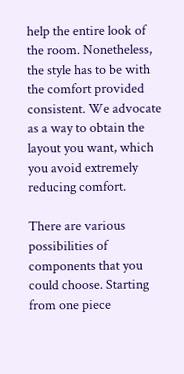help the entire look of the room. Nonetheless, the style has to be with the comfort provided consistent. We advocate as a way to obtain the layout you want, which you avoid extremely reducing comfort.

There are various possibilities of components that you could choose. Starting from one piece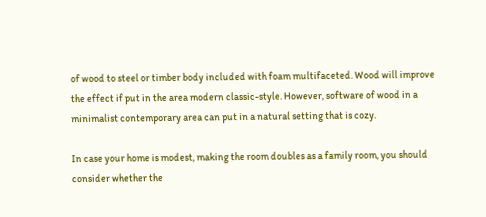of wood to steel or timber body included with foam multifaceted. Wood will improve the effect if put in the area modern classic-style. However, software of wood in a minimalist contemporary area can put in a natural setting that is cozy.

In case your home is modest, making the room doubles as a family room, you should consider whether the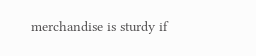merchandise is sturdy if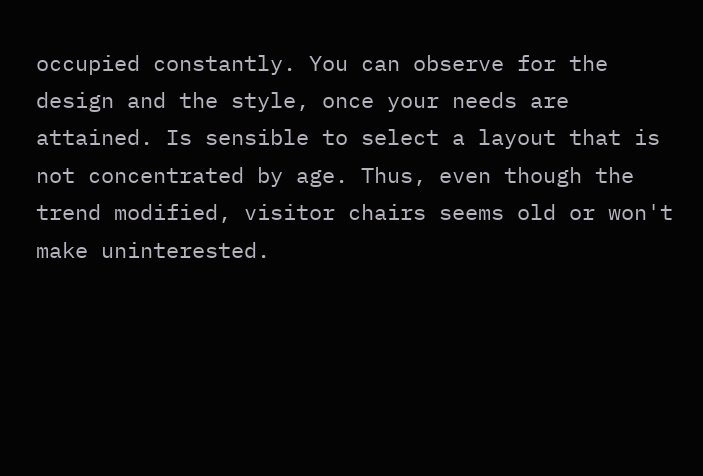occupied constantly. You can observe for the design and the style, once your needs are attained. Is sensible to select a layout that is not concentrated by age. Thus, even though the trend modified, visitor chairs seems old or won't make uninterested.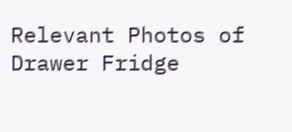Relevant Photos of Drawer Fridge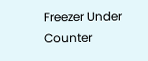Freezer Under Counter